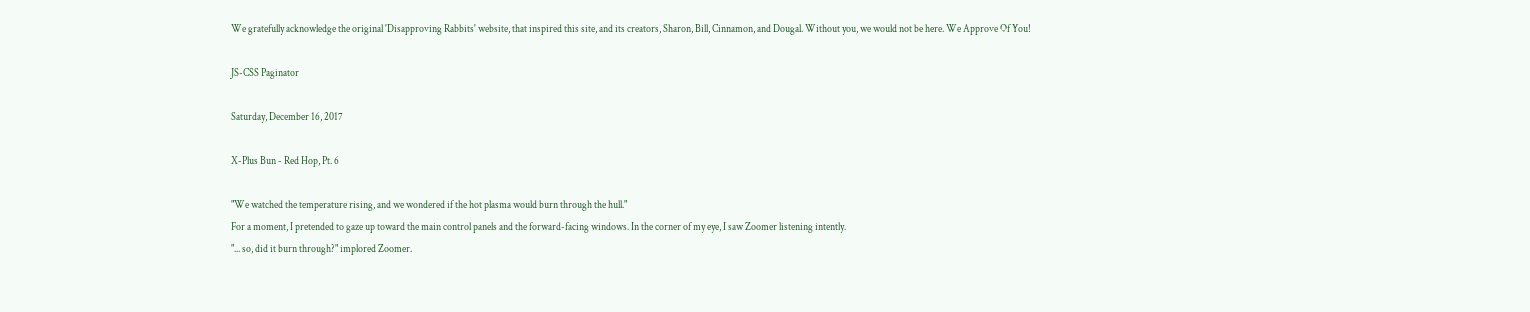We gratefully acknowledge the original 'Disapproving Rabbits' website, that inspired this site, and its creators, Sharon, Bill, Cinnamon, and Dougal. Without you, we would not be here. We Approve Of You!

JS-CSS Paginator

Saturday, December 16, 2017

X-Plus Bun - Red Hop, Pt. 6

"We watched the temperature rising, and we wondered if the hot plasma would burn through the hull."
For a moment, I pretended to gaze up toward the main control panels and the forward-facing windows. In the corner of my eye, I saw Zoomer listening intently.
"... so, did it burn through?" implored Zoomer.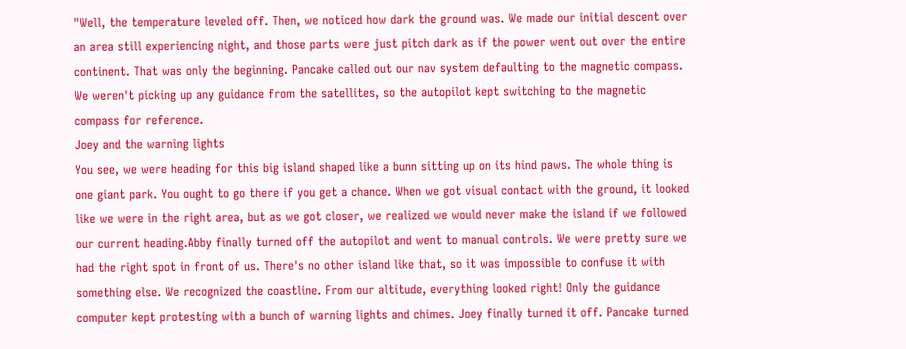"Well, the temperature leveled off. Then, we noticed how dark the ground was. We made our initial descent over an area still experiencing night, and those parts were just pitch dark as if the power went out over the entire continent. That was only the beginning. Pancake called out our nav system defaulting to the magnetic compass. We weren't picking up any guidance from the satellites, so the autopilot kept switching to the magnetic compass for reference.
Joey and the warning lights
You see, we were heading for this big island shaped like a bunn sitting up on its hind paws. The whole thing is one giant park. You ought to go there if you get a chance. When we got visual contact with the ground, it looked like we were in the right area, but as we got closer, we realized we would never make the island if we followed our current heading.Abby finally turned off the autopilot and went to manual controls. We were pretty sure we had the right spot in front of us. There's no other island like that, so it was impossible to confuse it with something else. We recognized the coastline. From our altitude, everything looked right! Only the guidance computer kept protesting with a bunch of warning lights and chimes. Joey finally turned it off. Pancake turned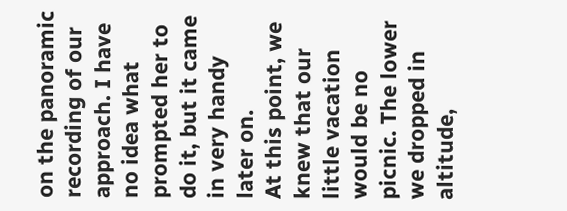on the panoramic recording of our approach. I have no idea what prompted her to do it, but it came in very handy later on.
At this point, we knew that our little vacation would be no picnic. The lower we dropped in altitude,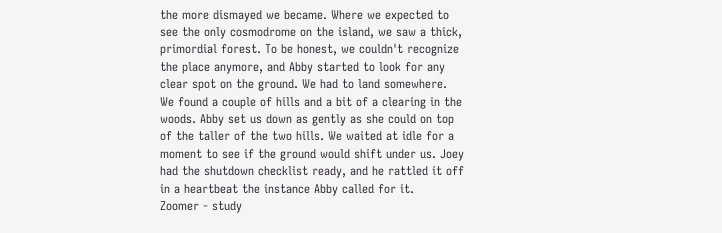the more dismayed we became. Where we expected to see the only cosmodrome on the island, we saw a thick, primordial forest. To be honest, we couldn't recognize the place anymore, and Abby started to look for any clear spot on the ground. We had to land somewhere. We found a couple of hills and a bit of a clearing in the woods. Abby set us down as gently as she could on top of the taller of the two hills. We waited at idle for a moment to see if the ground would shift under us. Joey had the shutdown checklist ready, and he rattled it off in a heartbeat the instance Abby called for it.
Zoomer - study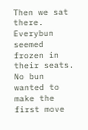Then we sat there. Everybun seemed frozen in their seats. No bun wanted to make the first move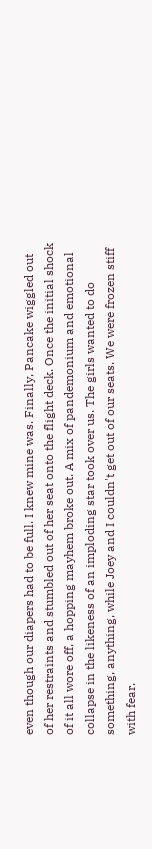even though our diapers had to be full. I knew mine was. Finally, Pancake wiggled out of her restraints and stumbled out of her seat onto the flight deck. Once the initial shock of it all wore off, a hopping mayhem broke out. A mix of pandemonium and emotional collapse in the likeness of an imploding star took over us. The girls wanted to do something, anything, while Joey and I couldn't get out of our seats. We were frozen stiff with fear.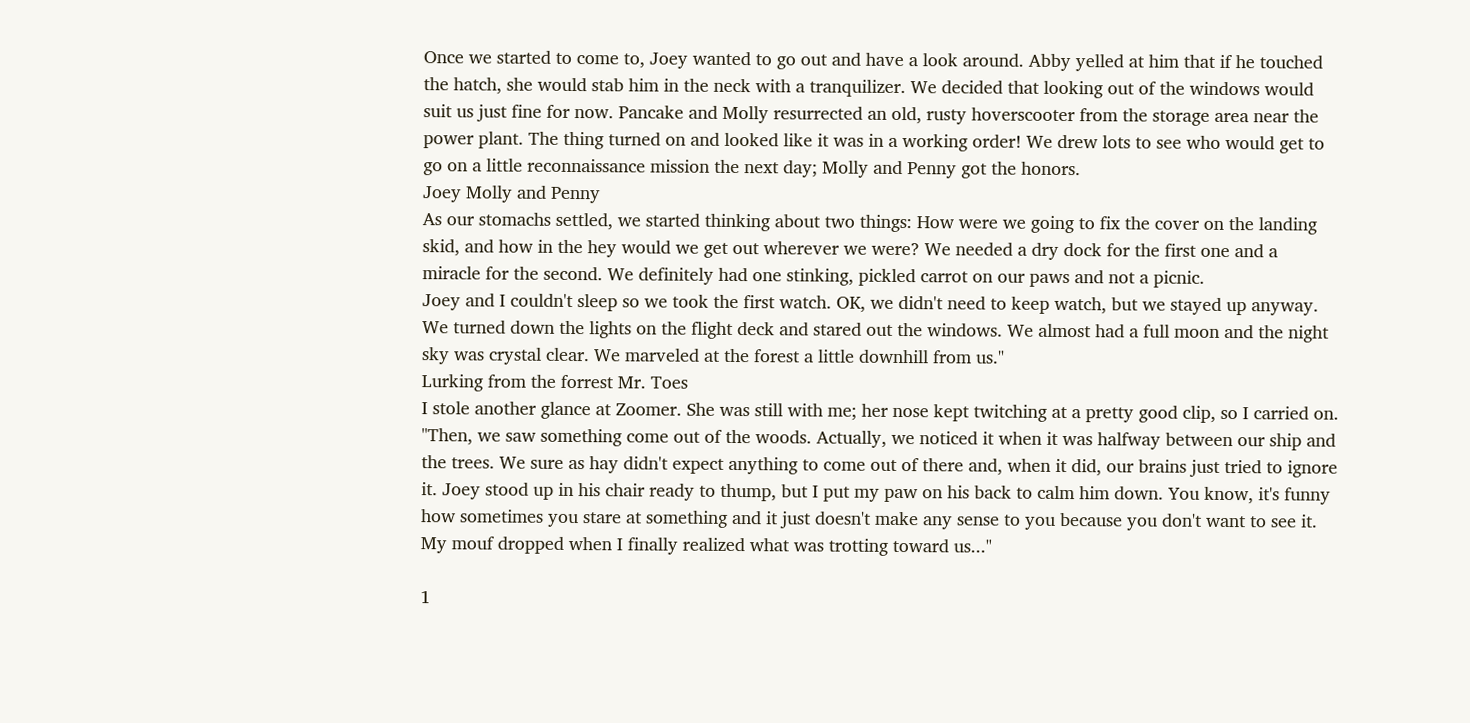Once we started to come to, Joey wanted to go out and have a look around. Abby yelled at him that if he touched the hatch, she would stab him in the neck with a tranquilizer. We decided that looking out of the windows would suit us just fine for now. Pancake and Molly resurrected an old, rusty hoverscooter from the storage area near the power plant. The thing turned on and looked like it was in a working order! We drew lots to see who would get to go on a little reconnaissance mission the next day; Molly and Penny got the honors.
Joey Molly and Penny
As our stomachs settled, we started thinking about two things: How were we going to fix the cover on the landing skid, and how in the hey would we get out wherever we were? We needed a dry dock for the first one and a miracle for the second. We definitely had one stinking, pickled carrot on our paws and not a picnic.
Joey and I couldn't sleep so we took the first watch. OK, we didn't need to keep watch, but we stayed up anyway. We turned down the lights on the flight deck and stared out the windows. We almost had a full moon and the night sky was crystal clear. We marveled at the forest a little downhill from us."
Lurking from the forrest Mr. Toes
I stole another glance at Zoomer. She was still with me; her nose kept twitching at a pretty good clip, so I carried on.
"Then, we saw something come out of the woods. Actually, we noticed it when it was halfway between our ship and the trees. We sure as hay didn't expect anything to come out of there and, when it did, our brains just tried to ignore it. Joey stood up in his chair ready to thump, but I put my paw on his back to calm him down. You know, it's funny how sometimes you stare at something and it just doesn't make any sense to you because you don't want to see it. My mouf dropped when I finally realized what was trotting toward us..."

1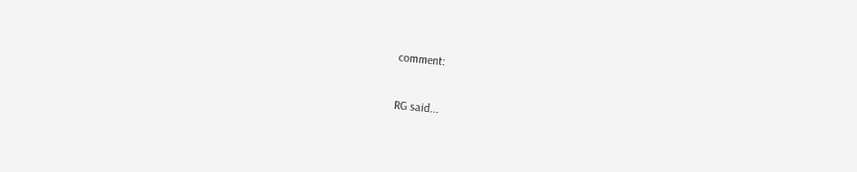comment:

RG said...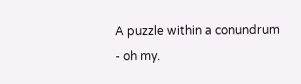A puzzle within a conundrum - oh my.